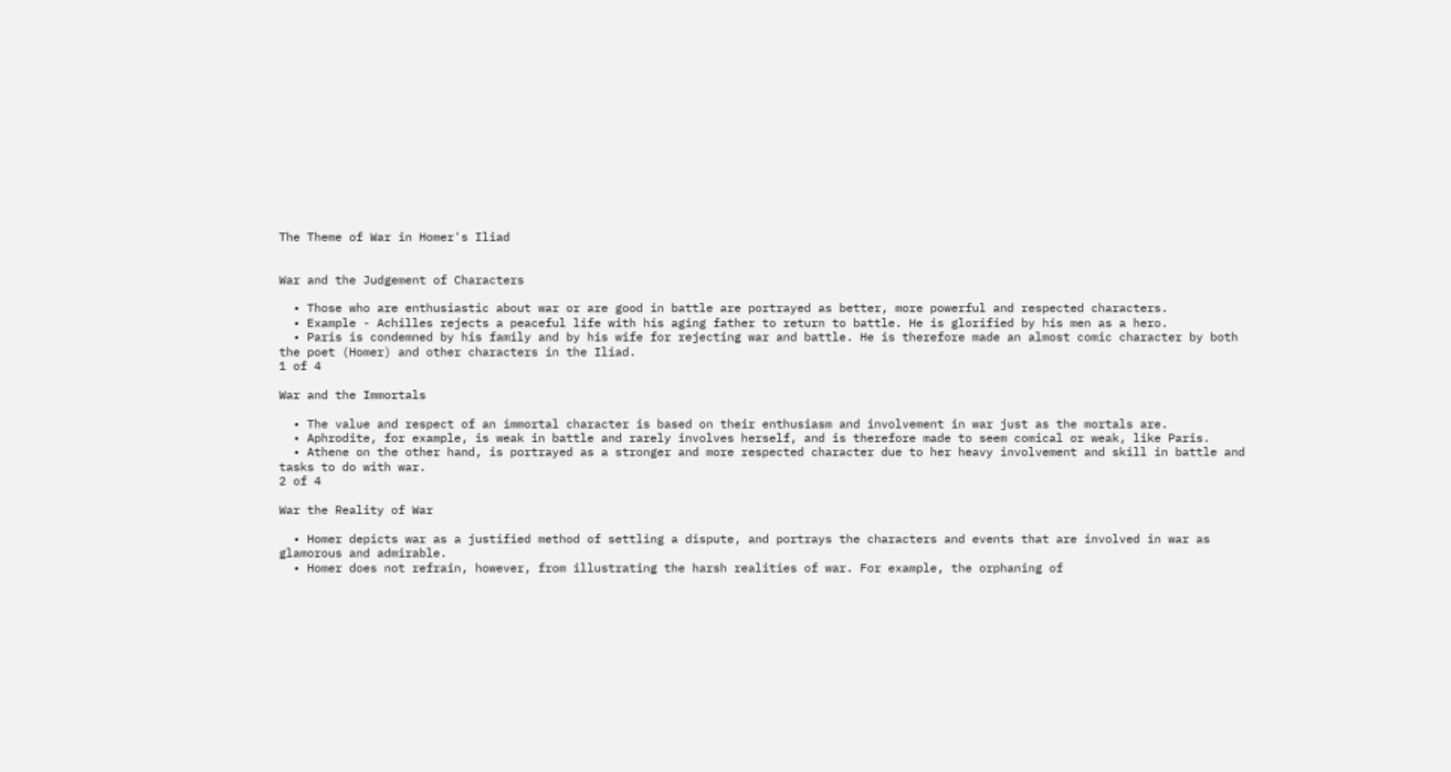The Theme of War in Homer's Iliad


War and the Judgement of Characters

  • Those who are enthusiastic about war or are good in battle are portrayed as better, more powerful and respected characters.
  • Example - Achilles rejects a peaceful life with his aging father to return to battle. He is glorified by his men as a hero.
  • Paris is condemned by his family and by his wife for rejecting war and battle. He is therefore made an almost comic character by both the poet (Homer) and other characters in the Iliad.
1 of 4

War and the Immortals

  • The value and respect of an immortal character is based on their enthusiasm and involvement in war just as the mortals are.
  • Aphrodite, for example, is weak in battle and rarely involves herself, and is therefore made to seem comical or weak, like Paris.
  • Athene on the other hand, is portrayed as a stronger and more respected character due to her heavy involvement and skill in battle and tasks to do with war.
2 of 4

War the Reality of War

  • Homer depicts war as a justified method of settling a dispute, and portrays the characters and events that are involved in war as glamorous and admirable.
  • Homer does not refrain, however, from illustrating the harsh realities of war. For example, the orphaning of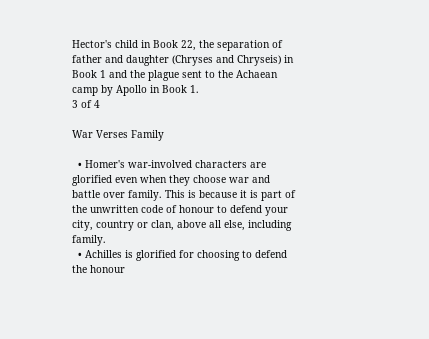Hector's child in Book 22, the separation of father and daughter (Chryses and Chryseis) in Book 1 and the plague sent to the Achaean camp by Apollo in Book 1.
3 of 4

War Verses Family

  • Homer's war-involved characters are glorified even when they choose war and battle over family. This is because it is part of the unwritten code of honour to defend your city, country or clan, above all else, including family.
  • Achilles is glorified for choosing to defend the honour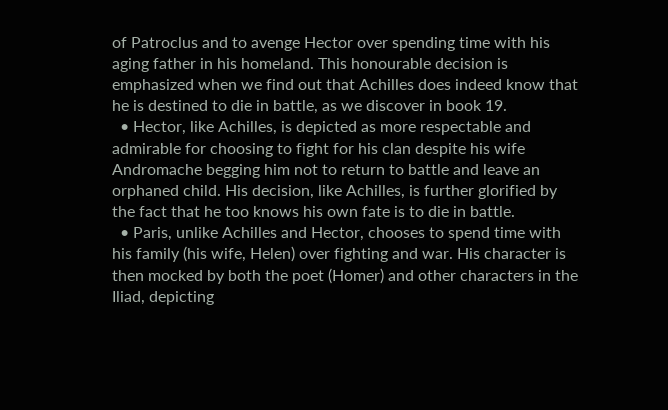of Patroclus and to avenge Hector over spending time with his aging father in his homeland. This honourable decision is emphasized when we find out that Achilles does indeed know that he is destined to die in battle, as we discover in book 19.
  • Hector, like Achilles, is depicted as more respectable and admirable for choosing to fight for his clan despite his wife Andromache begging him not to return to battle and leave an orphaned child. His decision, like Achilles, is further glorified by the fact that he too knows his own fate is to die in battle.
  • Paris, unlike Achilles and Hector, chooses to spend time with his family (his wife, Helen) over fighting and war. His character is then mocked by both the poet (Homer) and other characters in the Iliad, depicting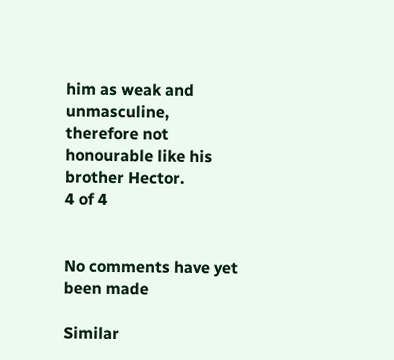him as weak and unmasculine, therefore not honourable like his brother Hector.
4 of 4


No comments have yet been made

Similar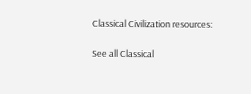Classical Civilization resources:

See all Classical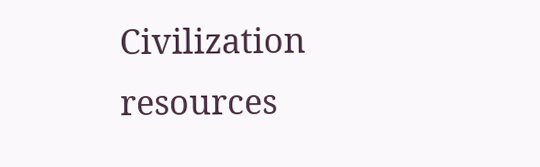Civilization resources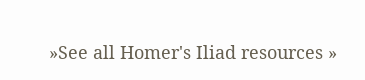»See all Homer's Iliad resources »